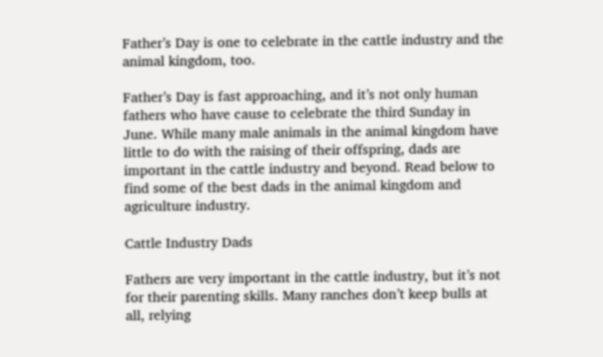Father’s Day is one to celebrate in the cattle industry and the animal kingdom, too.

Father’s Day is fast approaching, and it’s not only human fathers who have cause to celebrate the third Sunday in June. While many male animals in the animal kingdom have little to do with the raising of their offspring, dads are important in the cattle industry and beyond. Read below to find some of the best dads in the animal kingdom and agriculture industry.

Cattle Industry Dads

Fathers are very important in the cattle industry, but it’s not for their parenting skills. Many ranches don’t keep bulls at all, relying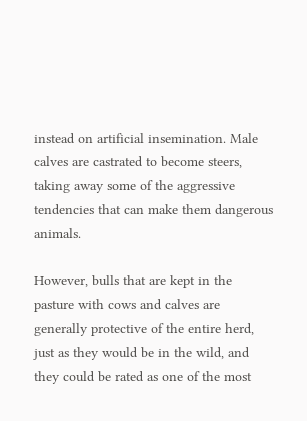instead on artificial insemination. Male calves are castrated to become steers, taking away some of the aggressive tendencies that can make them dangerous animals.

However, bulls that are kept in the pasture with cows and calves are generally protective of the entire herd, just as they would be in the wild, and they could be rated as one of the most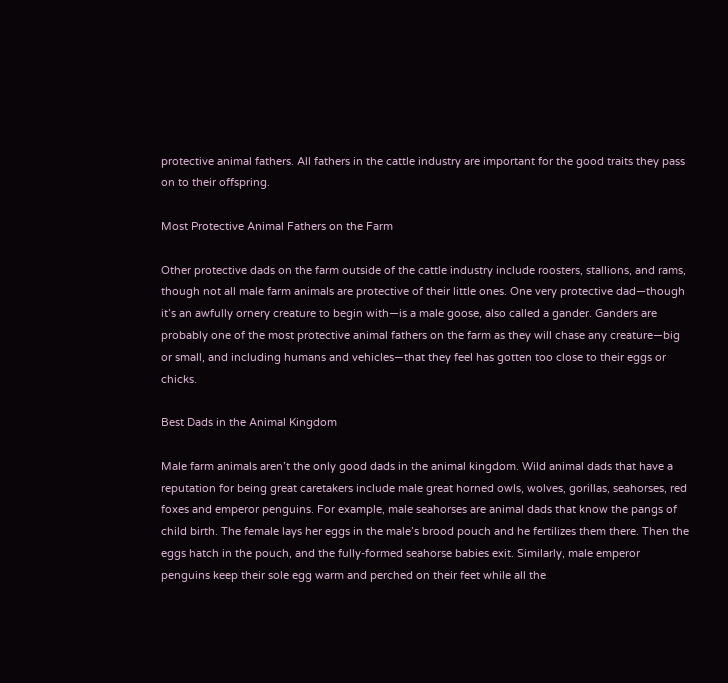protective animal fathers. All fathers in the cattle industry are important for the good traits they pass on to their offspring.

Most Protective Animal Fathers on the Farm

Other protective dads on the farm outside of the cattle industry include roosters, stallions, and rams, though not all male farm animals are protective of their little ones. One very protective dad—though it’s an awfully ornery creature to begin with—is a male goose, also called a gander. Ganders are probably one of the most protective animal fathers on the farm as they will chase any creature—big or small, and including humans and vehicles—that they feel has gotten too close to their eggs or chicks.

Best Dads in the Animal Kingdom

Male farm animals aren’t the only good dads in the animal kingdom. Wild animal dads that have a reputation for being great caretakers include male great horned owls, wolves, gorillas, seahorses, red foxes and emperor penguins. For example, male seahorses are animal dads that know the pangs of child birth. The female lays her eggs in the male’s brood pouch and he fertilizes them there. Then the eggs hatch in the pouch, and the fully-formed seahorse babies exit. Similarly, male emperor penguins keep their sole egg warm and perched on their feet while all the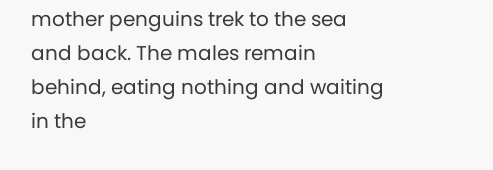mother penguins trek to the sea and back. The males remain behind, eating nothing and waiting in the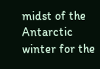midst of the Antarctic winter for the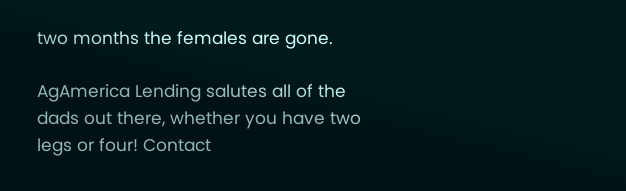two months the females are gone.

AgAmerica Lending salutes all of the dads out there, whether you have two legs or four! Contact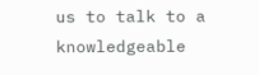us to talk to a knowledgeable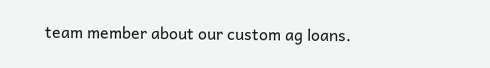team member about our custom ag loans.